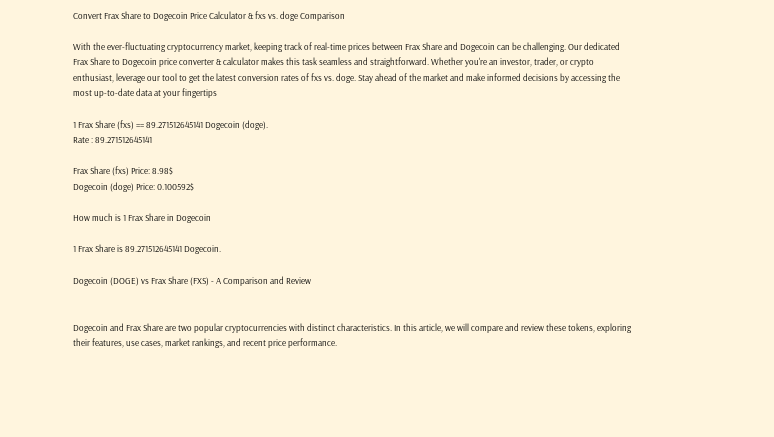Convert Frax Share to Dogecoin Price Calculator & fxs vs. doge Comparison

With the ever-fluctuating cryptocurrency market, keeping track of real-time prices between Frax Share and Dogecoin can be challenging. Our dedicated Frax Share to Dogecoin price converter & calculator makes this task seamless and straightforward. Whether you're an investor, trader, or crypto enthusiast, leverage our tool to get the latest conversion rates of fxs vs. doge. Stay ahead of the market and make informed decisions by accessing the most up-to-date data at your fingertips

1 Frax Share (fxs) == 89.271512645141 Dogecoin (doge).
Rate : 89.271512645141

Frax Share (fxs) Price: 8.98$
Dogecoin (doge) Price: 0.100592$

How much is 1 Frax Share in Dogecoin

1 Frax Share is 89.271512645141 Dogecoin.

Dogecoin (DOGE) vs Frax Share (FXS) - A Comparison and Review


Dogecoin and Frax Share are two popular cryptocurrencies with distinct characteristics. In this article, we will compare and review these tokens, exploring their features, use cases, market rankings, and recent price performance.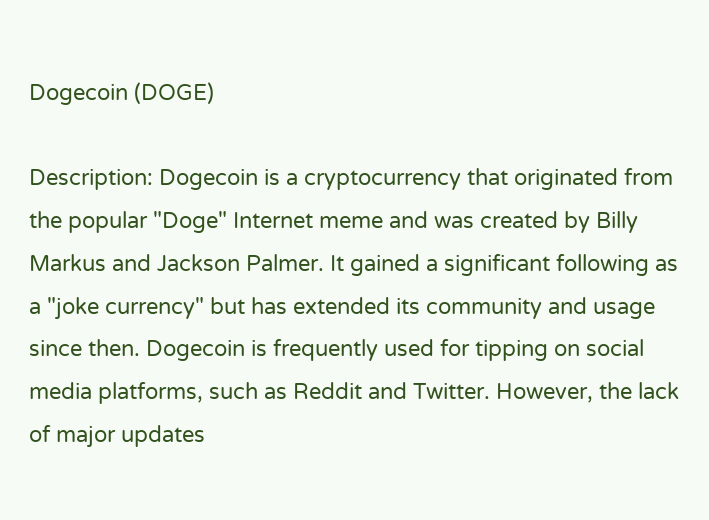Dogecoin (DOGE)

Description: Dogecoin is a cryptocurrency that originated from the popular "Doge" Internet meme and was created by Billy Markus and Jackson Palmer. It gained a significant following as a "joke currency" but has extended its community and usage since then. Dogecoin is frequently used for tipping on social media platforms, such as Reddit and Twitter. However, the lack of major updates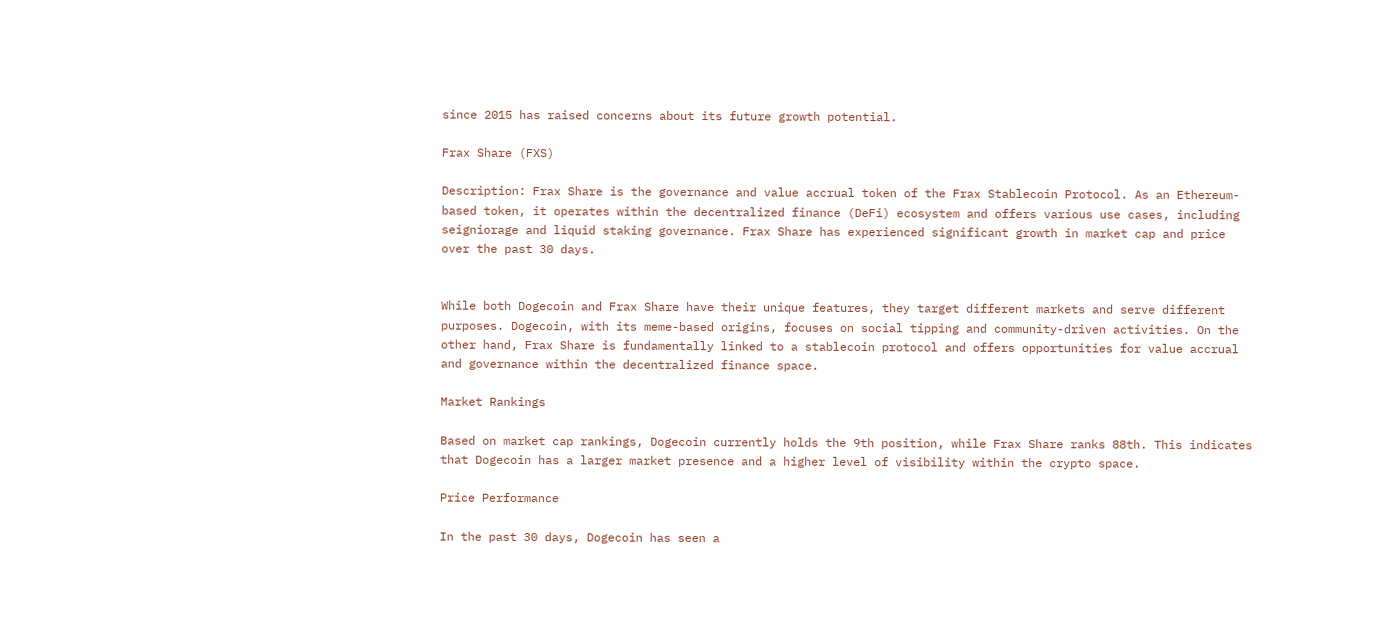since 2015 has raised concerns about its future growth potential.

Frax Share (FXS)

Description: Frax Share is the governance and value accrual token of the Frax Stablecoin Protocol. As an Ethereum-based token, it operates within the decentralized finance (DeFi) ecosystem and offers various use cases, including seigniorage and liquid staking governance. Frax Share has experienced significant growth in market cap and price over the past 30 days.


While both Dogecoin and Frax Share have their unique features, they target different markets and serve different purposes. Dogecoin, with its meme-based origins, focuses on social tipping and community-driven activities. On the other hand, Frax Share is fundamentally linked to a stablecoin protocol and offers opportunities for value accrual and governance within the decentralized finance space.

Market Rankings

Based on market cap rankings, Dogecoin currently holds the 9th position, while Frax Share ranks 88th. This indicates that Dogecoin has a larger market presence and a higher level of visibility within the crypto space.

Price Performance

In the past 30 days, Dogecoin has seen a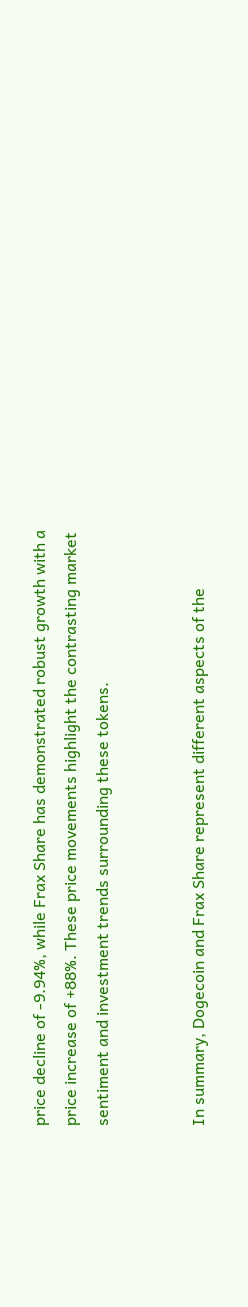price decline of -9.94%, while Frax Share has demonstrated robust growth with a price increase of +88%. These price movements highlight the contrasting market sentiment and investment trends surrounding these tokens.


In summary, Dogecoin and Frax Share represent different aspects of the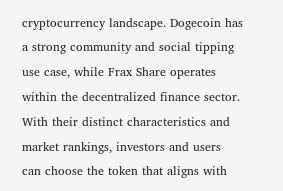cryptocurrency landscape. Dogecoin has a strong community and social tipping use case, while Frax Share operates within the decentralized finance sector. With their distinct characteristics and market rankings, investors and users can choose the token that aligns with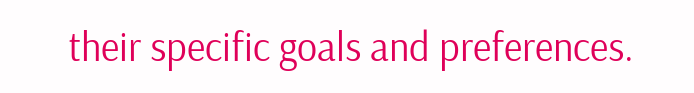their specific goals and preferences.